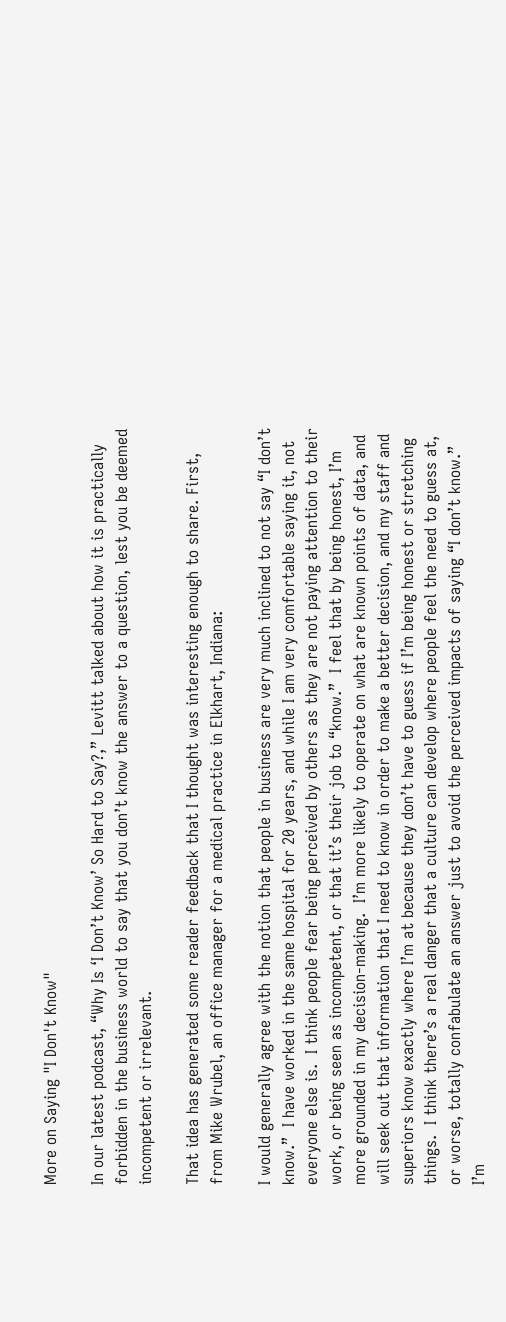More on Saying "I Don't Know"

In our latest podcast, “Why Is ‘I Don’t Know’ So Hard to Say?,” Levitt talked about how it is practically forbidden in the business world to say that you don’t know the answer to a question, lest you be deemed incompetent or irrelevant.

That idea has generated some reader feedback that I thought was interesting enough to share. First, from Mike Wrubel, an office manager for a medical practice in Elkhart, Indiana:

I would generally agree with the notion that people in business are very much inclined to not say “I don’t know.”  I have worked in the same hospital for 20 years, and while I am very comfortable saying it, not everyone else is.  I think people fear being perceived by others as they are not paying attention to their work, or being seen as incompetent, or that it’s their job to “know.”  I feel that by being honest, I’m more grounded in my decision-making.  I’m more likely to operate on what are known points of data, and will seek out that information that I need to know in order to make a better decision, and my staff and superiors know exactly where I’m at because they don’t have to guess if I’m being honest or stretching things.  I think there’s a real danger that a culture can develop where people feel the need to guess at, or worse, totally confabulate an answer just to avoid the perceived impacts of saying “I don’t know.”  I’m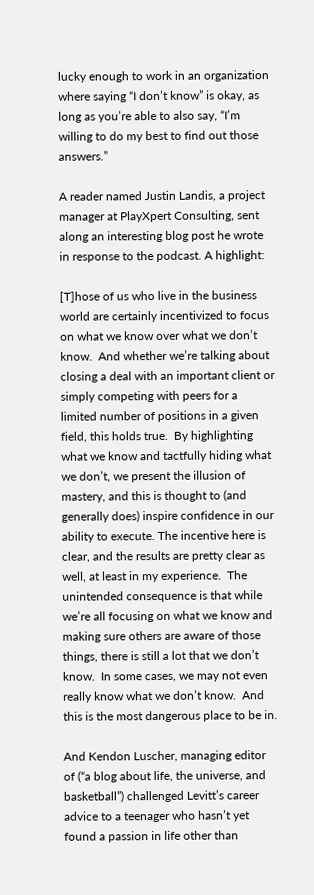lucky enough to work in an organization where saying “I don’t know” is okay, as long as you’re able to also say, “I’m willing to do my best to find out those answers.”

A reader named Justin Landis, a project manager at PlayXpert Consulting, sent along an interesting blog post he wrote in response to the podcast. A highlight:

[T]hose of us who live in the business world are certainly incentivized to focus on what we know over what we don’t know.  And whether we’re talking about closing a deal with an important client or simply competing with peers for a limited number of positions in a given field, this holds true.  By highlighting what we know and tactfully hiding what we don’t, we present the illusion of mastery, and this is thought to (and generally does) inspire confidence in our ability to execute. The incentive here is clear, and the results are pretty clear as well, at least in my experience.  The unintended consequence is that while we’re all focusing on what we know and making sure others are aware of those things, there is still a lot that we don’t know.  In some cases, we may not even really know what we don’t know.  And this is the most dangerous place to be in.

And Kendon Luscher, managing editor of (“a blog about life, the universe, and basketball”) challenged Levitt’s career advice to a teenager who hasn’t yet found a passion in life other than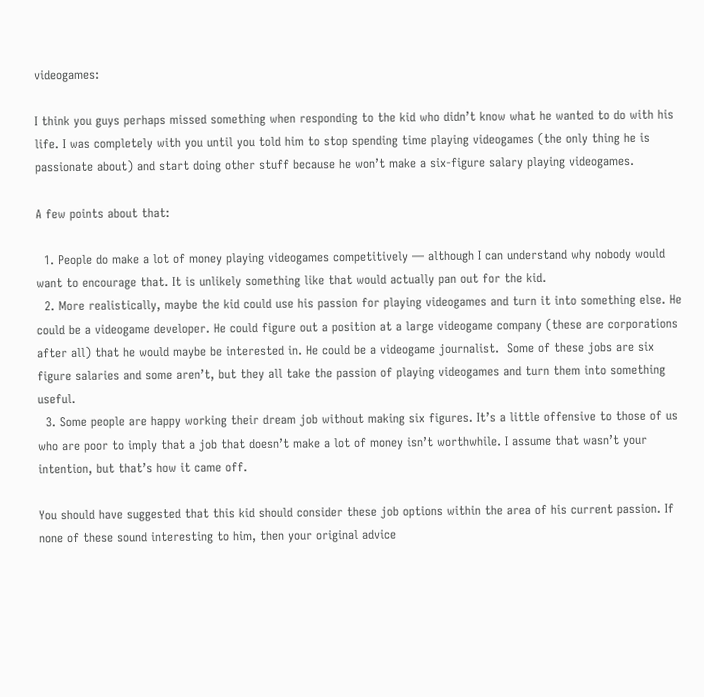videogames:

I think you guys perhaps missed something when responding to the kid who didn’t know what he wanted to do with his life. I was completely with you until you told him to stop spending time playing videogames (the only thing he is passionate about) and start doing other stuff because he won’t make a six-figure salary playing videogames.

A few points about that:

  1. People do make a lot of money playing videogames competitively — although I can understand why nobody would want to encourage that. It is unlikely something like that would actually pan out for the kid.
  2. More realistically, maybe the kid could use his passion for playing videogames and turn it into something else. He could be a videogame developer. He could figure out a position at a large videogame company (these are corporations after all) that he would maybe be interested in. He could be a videogame journalist.  Some of these jobs are six figure salaries and some aren’t, but they all take the passion of playing videogames and turn them into something useful.
  3. Some people are happy working their dream job without making six figures. It’s a little offensive to those of us who are poor to imply that a job that doesn’t make a lot of money isn’t worthwhile. I assume that wasn’t your intention, but that’s how it came off.

You should have suggested that this kid should consider these job options within the area of his current passion. If none of these sound interesting to him, then your original advice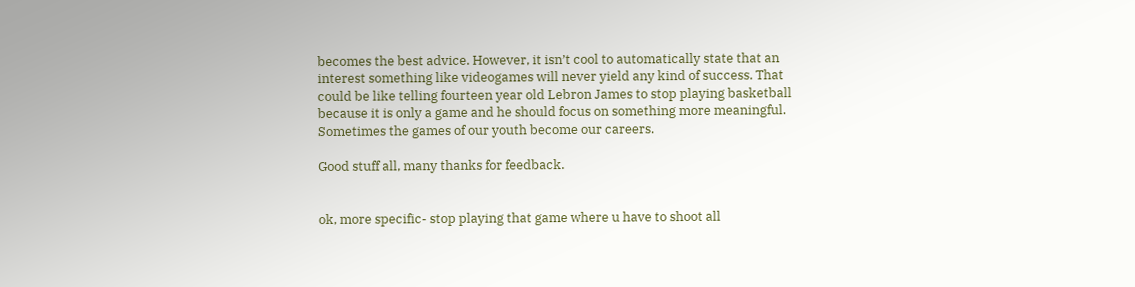becomes the best advice. However, it isn’t cool to automatically state that an interest something like videogames will never yield any kind of success. That could be like telling fourteen year old Lebron James to stop playing basketball because it is only a game and he should focus on something more meaningful. Sometimes the games of our youth become our careers.

Good stuff all, many thanks for feedback.


ok, more specific- stop playing that game where u have to shoot all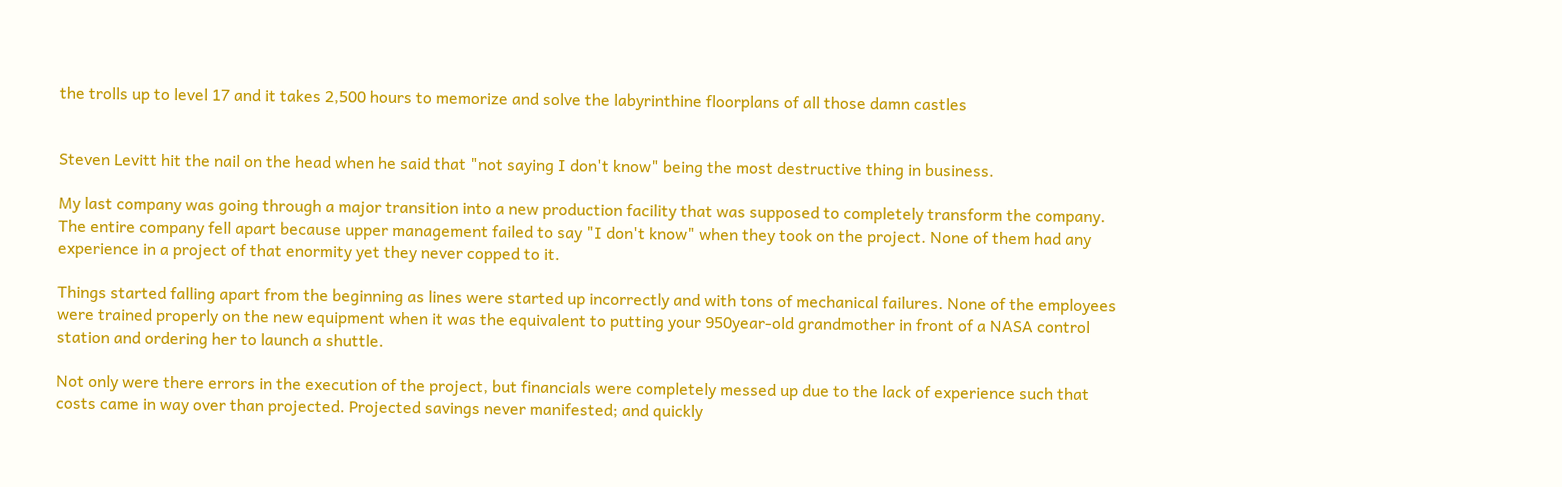the trolls up to level 17 and it takes 2,500 hours to memorize and solve the labyrinthine floorplans of all those damn castles


Steven Levitt hit the nail on the head when he said that "not saying I don't know" being the most destructive thing in business.

My last company was going through a major transition into a new production facility that was supposed to completely transform the company. The entire company fell apart because upper management failed to say "I don't know" when they took on the project. None of them had any experience in a project of that enormity yet they never copped to it.

Things started falling apart from the beginning as lines were started up incorrectly and with tons of mechanical failures. None of the employees were trained properly on the new equipment when it was the equivalent to putting your 950year-old grandmother in front of a NASA control station and ordering her to launch a shuttle.

Not only were there errors in the execution of the project, but financials were completely messed up due to the lack of experience such that costs came in way over than projected. Projected savings never manifested; and quickly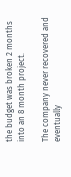the budget was broken 2 months into an 8 month project.

The company never recovered and eventually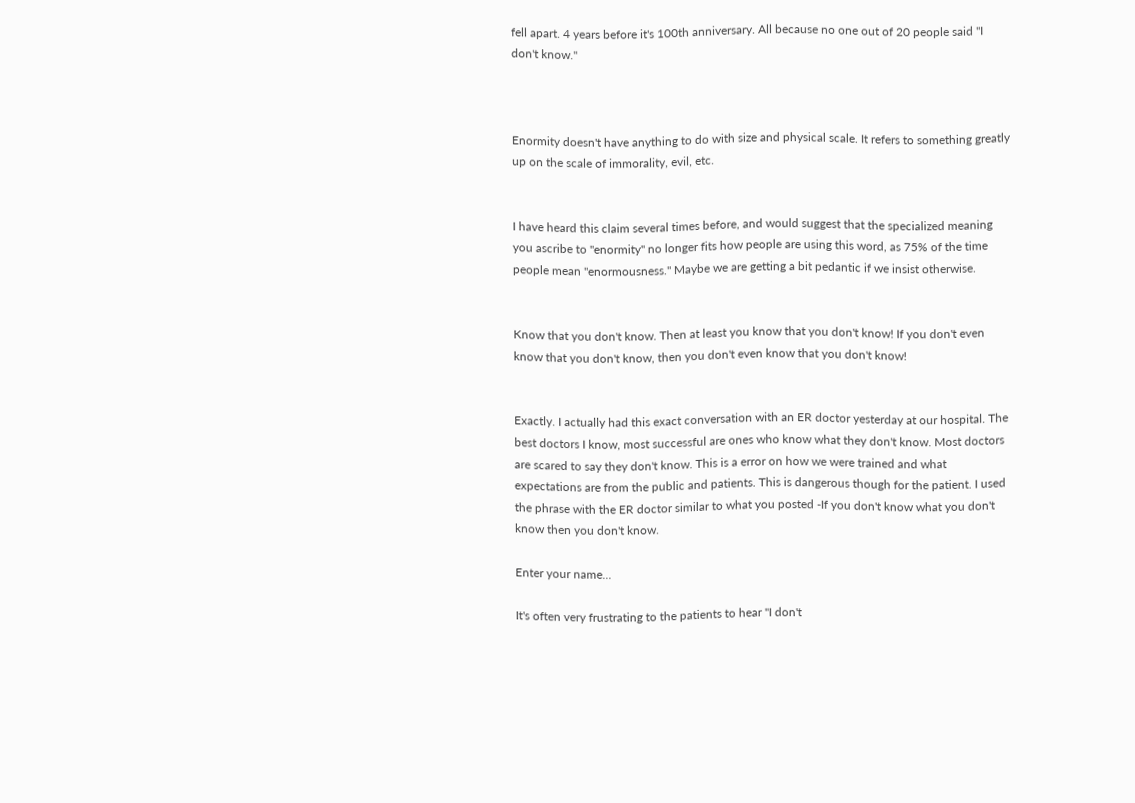fell apart. 4 years before it's 100th anniversary. All because no one out of 20 people said "I don't know."



Enormity doesn't have anything to do with size and physical scale. It refers to something greatly up on the scale of immorality, evil, etc.


I have heard this claim several times before, and would suggest that the specialized meaning you ascribe to "enormity" no longer fits how people are using this word, as 75% of the time people mean "enormousness." Maybe we are getting a bit pedantic if we insist otherwise.


Know that you don't know. Then at least you know that you don't know! If you don't even know that you don't know, then you don't even know that you don't know!


Exactly. I actually had this exact conversation with an ER doctor yesterday at our hospital. The best doctors I know, most successful are ones who know what they don't know. Most doctors are scared to say they don't know. This is a error on how we were trained and what expectations are from the public and patients. This is dangerous though for the patient. I used the phrase with the ER doctor similar to what you posted -If you don't know what you don't know then you don't know.

Enter your name...

It's often very frustrating to the patients to hear "I don't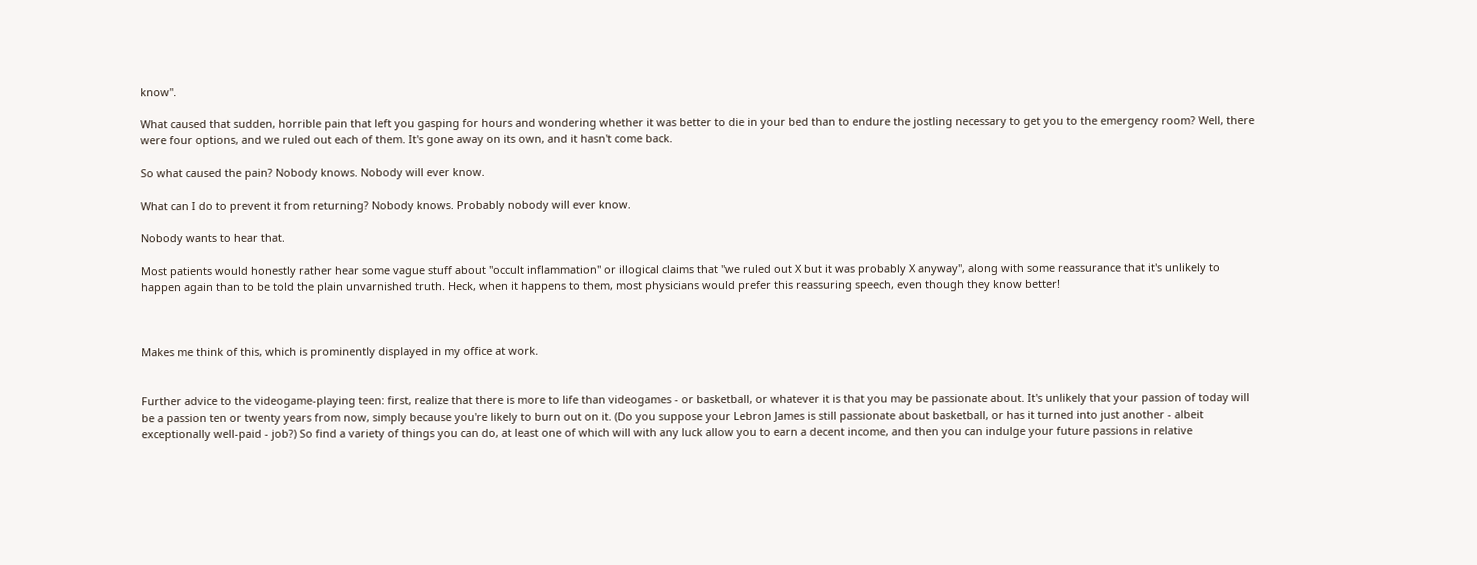know".

What caused that sudden, horrible pain that left you gasping for hours and wondering whether it was better to die in your bed than to endure the jostling necessary to get you to the emergency room? Well, there were four options, and we ruled out each of them. It's gone away on its own, and it hasn't come back.

So what caused the pain? Nobody knows. Nobody will ever know.

What can I do to prevent it from returning? Nobody knows. Probably nobody will ever know.

Nobody wants to hear that.

Most patients would honestly rather hear some vague stuff about "occult inflammation" or illogical claims that "we ruled out X but it was probably X anyway", along with some reassurance that it's unlikely to happen again than to be told the plain unvarnished truth. Heck, when it happens to them, most physicians would prefer this reassuring speech, even though they know better!



Makes me think of this, which is prominently displayed in my office at work.


Further advice to the videogame-playing teen: first, realize that there is more to life than videogames - or basketball, or whatever it is that you may be passionate about. It's unlikely that your passion of today will be a passion ten or twenty years from now, simply because you're likely to burn out on it. (Do you suppose your Lebron James is still passionate about basketball, or has it turned into just another - albeit exceptionally well-paid - job?) So find a variety of things you can do, at least one of which will with any luck allow you to earn a decent income, and then you can indulge your future passions in relative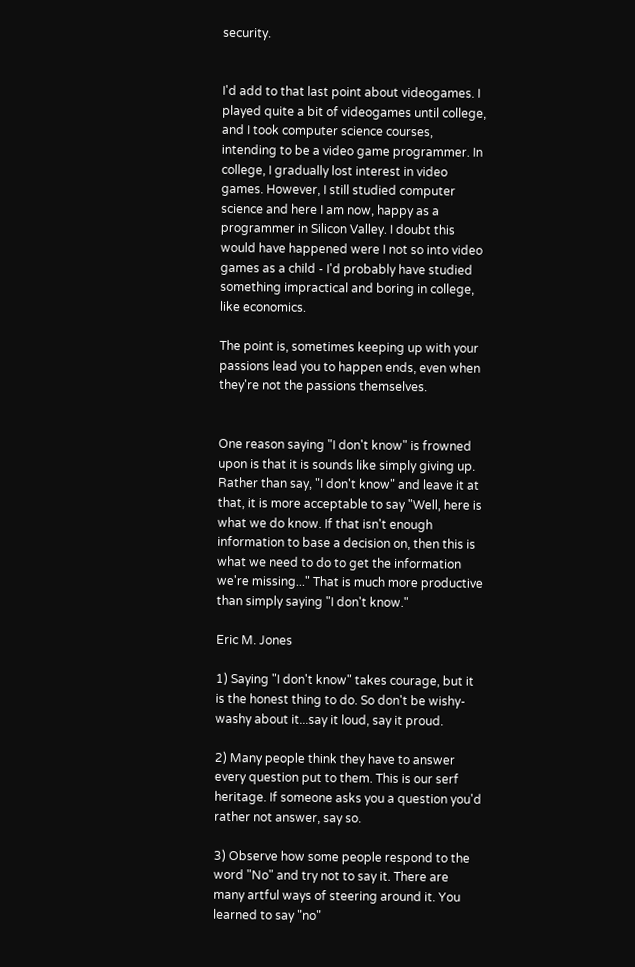security.


I'd add to that last point about videogames. I played quite a bit of videogames until college, and I took computer science courses, intending to be a video game programmer. In college, I gradually lost interest in video games. However, I still studied computer science and here I am now, happy as a programmer in Silicon Valley. I doubt this would have happened were I not so into video games as a child - I'd probably have studied something impractical and boring in college, like economics.

The point is, sometimes keeping up with your passions lead you to happen ends, even when they're not the passions themselves.


One reason saying "I don't know" is frowned upon is that it is sounds like simply giving up. Rather than say, "I don't know" and leave it at that, it is more acceptable to say "Well, here is what we do know. If that isn't enough information to base a decision on, then this is what we need to do to get the information we're missing..." That is much more productive than simply saying "I don't know."

Eric M. Jones

1) Saying "I don't know" takes courage, but it is the honest thing to do. So don't be wishy-washy about it...say it loud, say it proud.

2) Many people think they have to answer every question put to them. This is our serf heritage. If someone asks you a question you'd rather not answer, say so.

3) Observe how some people respond to the word "No" and try not to say it. There are many artful ways of steering around it. You learned to say "no"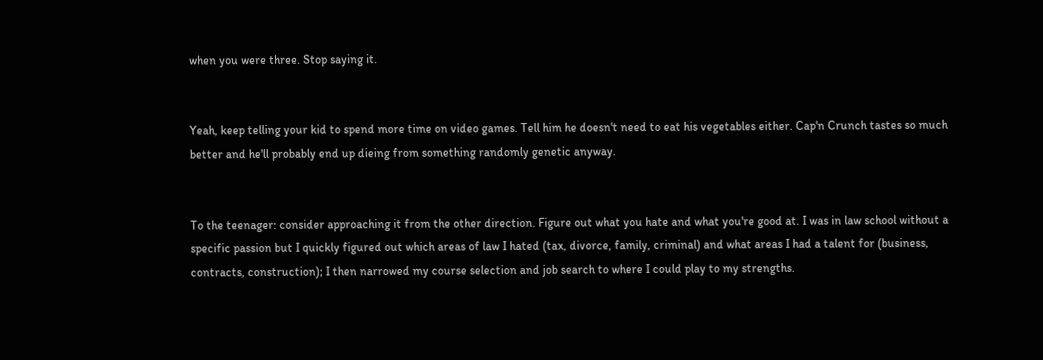when you were three. Stop saying it.


Yeah, keep telling your kid to spend more time on video games. Tell him he doesn't need to eat his vegetables either. Cap'n Crunch tastes so much better and he'll probably end up dieing from something randomly genetic anyway.


To the teenager: consider approaching it from the other direction. Figure out what you hate and what you're good at. I was in law school without a specific passion but I quickly figured out which areas of law I hated (tax, divorce, family, criminal) and what areas I had a talent for (business, contracts, construction); I then narrowed my course selection and job search to where I could play to my strengths.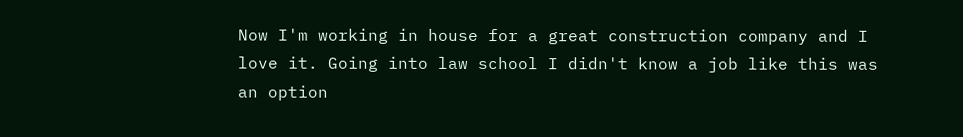Now I'm working in house for a great construction company and I love it. Going into law school I didn't know a job like this was an option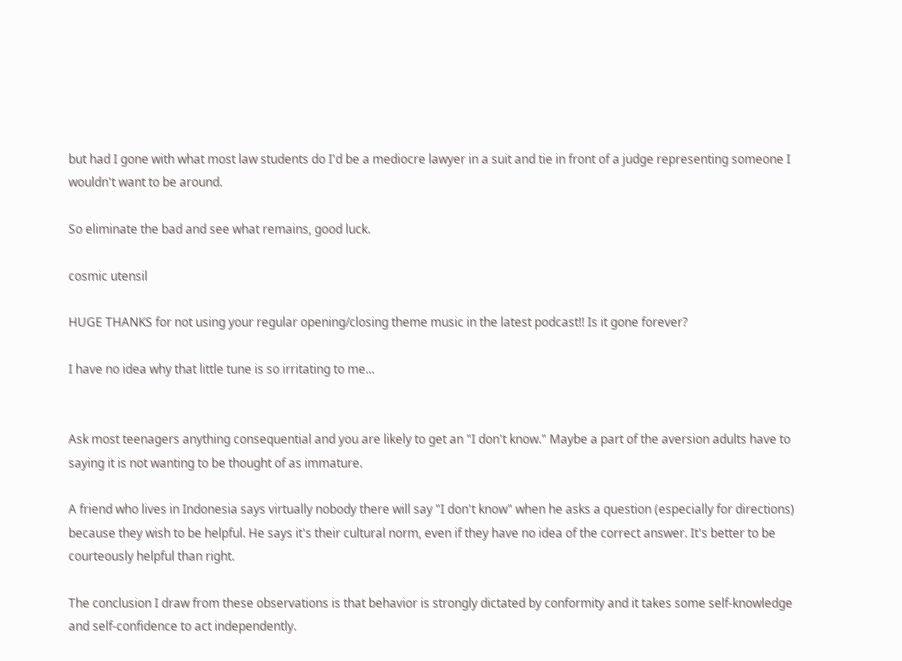but had I gone with what most law students do I'd be a mediocre lawyer in a suit and tie in front of a judge representing someone I wouldn't want to be around.

So eliminate the bad and see what remains, good luck.

cosmic utensil

HUGE THANKS for not using your regular opening/closing theme music in the latest podcast!! Is it gone forever?

I have no idea why that little tune is so irritating to me...


Ask most teenagers anything consequential and you are likely to get an "I don't know." Maybe a part of the aversion adults have to saying it is not wanting to be thought of as immature.

A friend who lives in Indonesia says virtually nobody there will say "I don't know" when he asks a question (especially for directions) because they wish to be helpful. He says it's their cultural norm, even if they have no idea of the correct answer. It's better to be courteously helpful than right.

The conclusion I draw from these observations is that behavior is strongly dictated by conformity and it takes some self-knowledge and self-confidence to act independently.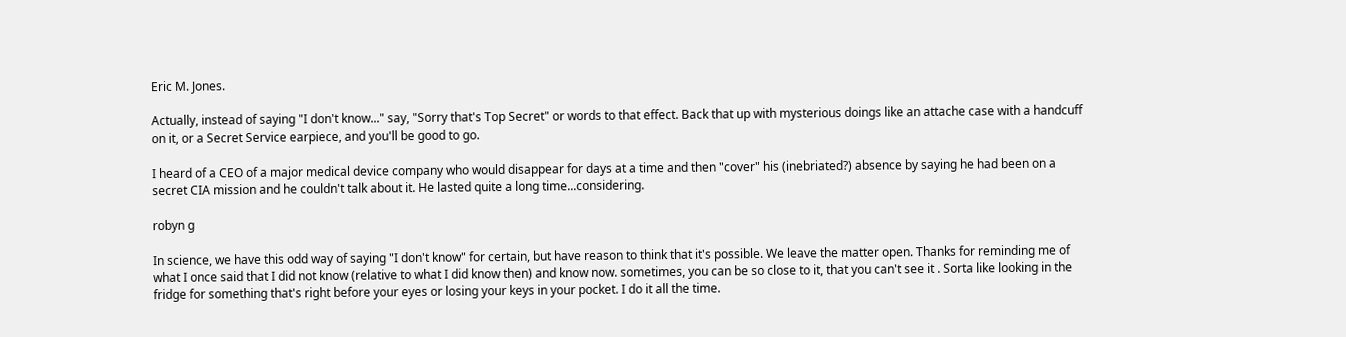Eric M. Jones.

Actually, instead of saying "I don't know..." say, "Sorry that's Top Secret" or words to that effect. Back that up with mysterious doings like an attache case with a handcuff on it, or a Secret Service earpiece, and you'll be good to go.

I heard of a CEO of a major medical device company who would disappear for days at a time and then "cover" his (inebriated?) absence by saying he had been on a secret CIA mission and he couldn't talk about it. He lasted quite a long time...considering.

robyn g

In science, we have this odd way of saying "I don't know" for certain, but have reason to think that it's possible. We leave the matter open. Thanks for reminding me of what I once said that I did not know (relative to what I did know then) and know now. sometimes, you can be so close to it, that you can't see it . Sorta like looking in the fridge for something that's right before your eyes or losing your keys in your pocket. I do it all the time.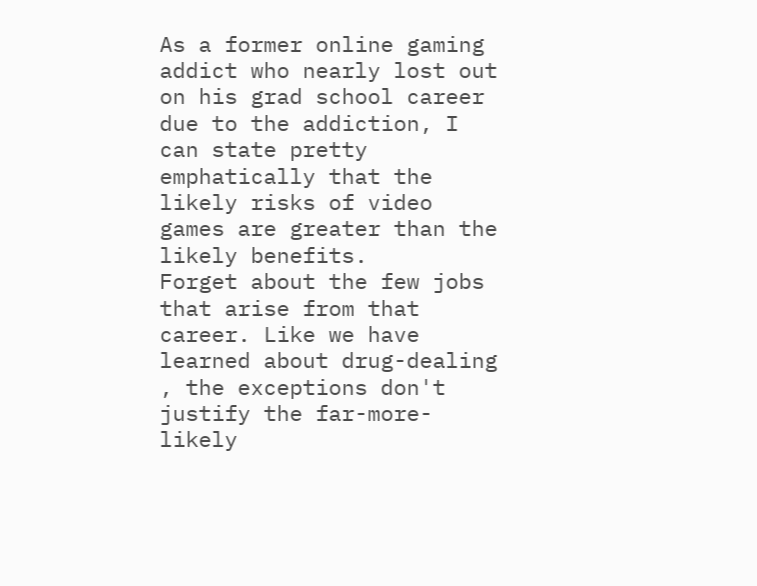As a former online gaming addict who nearly lost out on his grad school career due to the addiction, I can state pretty emphatically that the likely risks of video games are greater than the likely benefits.
Forget about the few jobs that arise from that career. Like we have learned about drug-dealing , the exceptions don't justify the far-more-likely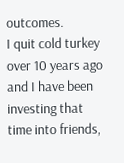outcomes.
I quit cold turkey over 10 years ago and I have been investing that time into friends,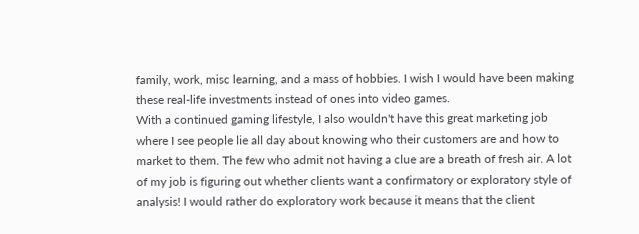family, work, misc learning, and a mass of hobbies. I wish I would have been making these real-life investments instead of ones into video games.
With a continued gaming lifestyle, I also wouldn't have this great marketing job where I see people lie all day about knowing who their customers are and how to market to them. The few who admit not having a clue are a breath of fresh air. A lot of my job is figuring out whether clients want a confirmatory or exploratory style of analysis! I would rather do exploratory work because it means that the client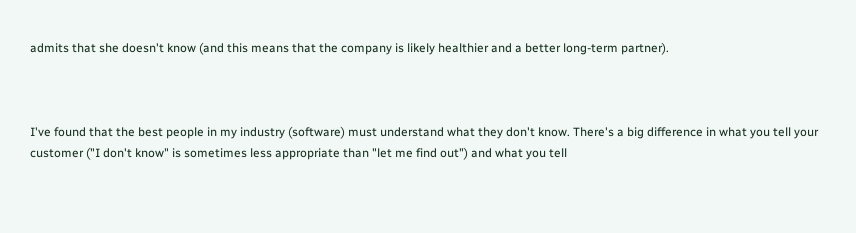admits that she doesn't know (and this means that the company is likely healthier and a better long-term partner).



I've found that the best people in my industry (software) must understand what they don't know. There's a big difference in what you tell your customer ("I don't know" is sometimes less appropriate than "let me find out") and what you tell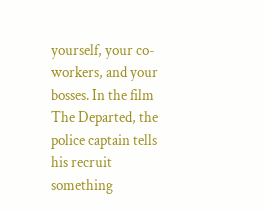yourself, your co-workers, and your bosses. In the film The Departed, the police captain tells his recruit something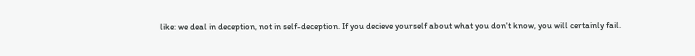like: we deal in deception, not in self-deception. If you decieve yourself about what you don't know, you will certainly fail.